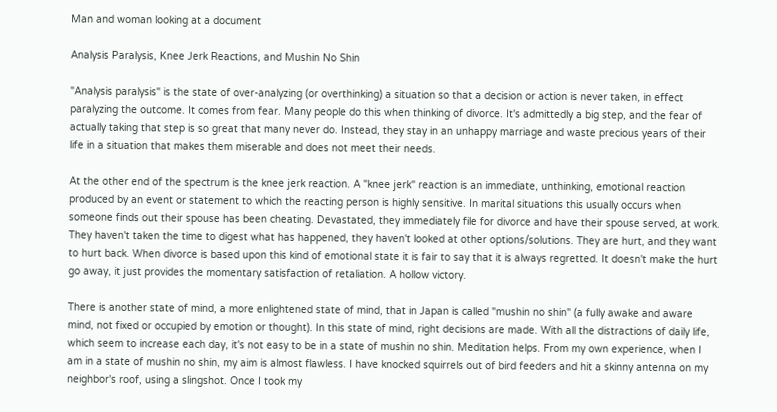Man and woman looking at a document

Analysis Paralysis, Knee Jerk Reactions, and Mushin No Shin

"Analysis paralysis" is the state of over-analyzing (or overthinking) a situation so that a decision or action is never taken, in effect paralyzing the outcome. It comes from fear. Many people do this when thinking of divorce. It's admittedly a big step, and the fear of actually taking that step is so great that many never do. Instead, they stay in an unhappy marriage and waste precious years of their life in a situation that makes them miserable and does not meet their needs.

At the other end of the spectrum is the knee jerk reaction. A "knee jerk" reaction is an immediate, unthinking, emotional reaction produced by an event or statement to which the reacting person is highly sensitive. In marital situations this usually occurs when someone finds out their spouse has been cheating. Devastated, they immediately file for divorce and have their spouse served, at work. They haven't taken the time to digest what has happened, they haven't looked at other options/solutions. They are hurt, and they want to hurt back. When divorce is based upon this kind of emotional state it is fair to say that it is always regretted. It doesn't make the hurt go away, it just provides the momentary satisfaction of retaliation. A hollow victory.

There is another state of mind, a more enlightened state of mind, that in Japan is called "mushin no shin" (a fully awake and aware mind, not fixed or occupied by emotion or thought). In this state of mind, right decisions are made. With all the distractions of daily life, which seem to increase each day, it's not easy to be in a state of mushin no shin. Meditation helps. From my own experience, when I am in a state of mushin no shin, my aim is almost flawless. I have knocked squirrels out of bird feeders and hit a skinny antenna on my neighbor's roof, using a slingshot. Once I took my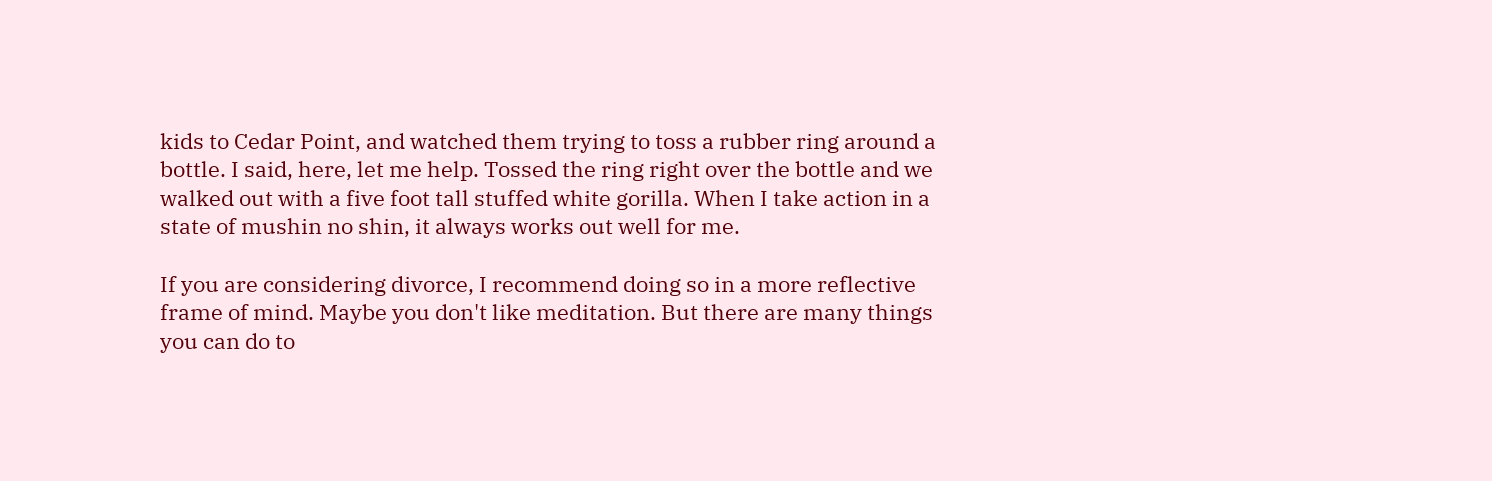kids to Cedar Point, and watched them trying to toss a rubber ring around a bottle. I said, here, let me help. Tossed the ring right over the bottle and we walked out with a five foot tall stuffed white gorilla. When I take action in a state of mushin no shin, it always works out well for me.

If you are considering divorce, I recommend doing so in a more reflective frame of mind. Maybe you don't like meditation. But there are many things you can do to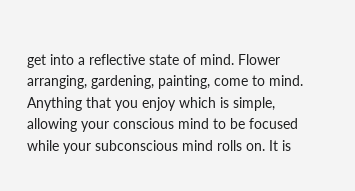get into a reflective state of mind. Flower arranging, gardening, painting, come to mind. Anything that you enjoy which is simple, allowing your conscious mind to be focused while your subconscious mind rolls on. It is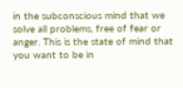in the subconscious mind that we solve all problems, free of fear or anger. This is the state of mind that you want to be in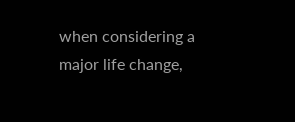when considering a major life change,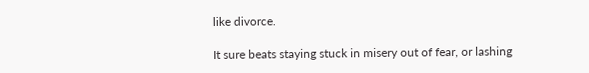like divorce.

It sure beats staying stuck in misery out of fear, or lashing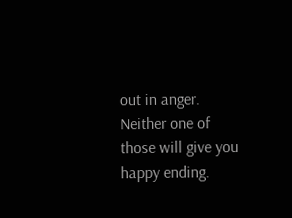out in anger. Neither one of those will give you happy ending.